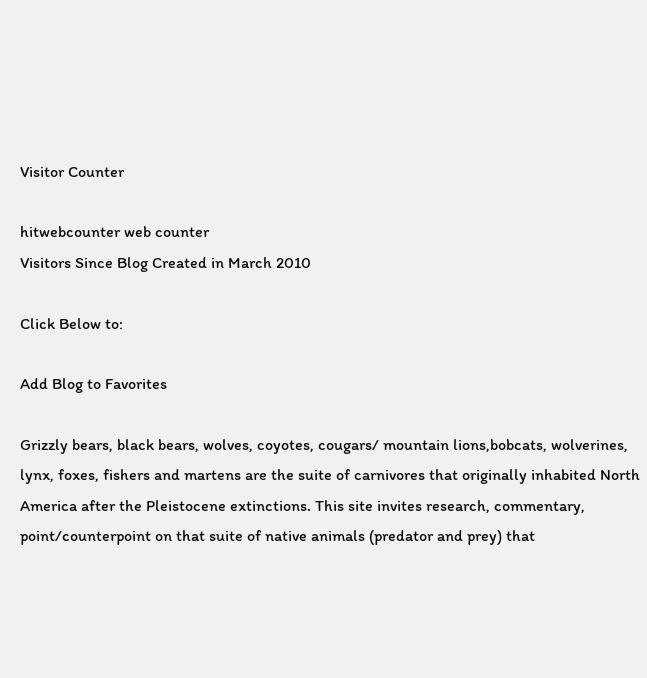Visitor Counter

hitwebcounter web counter
Visitors Since Blog Created in March 2010

Click Below to:

Add Blog to Favorites

Grizzly bears, black bears, wolves, coyotes, cougars/ mountain lions,bobcats, wolverines, lynx, foxes, fishers and martens are the suite of carnivores that originally inhabited North America after the Pleistocene extinctions. This site invites research, commentary, point/counterpoint on that suite of native animals (predator and prey) that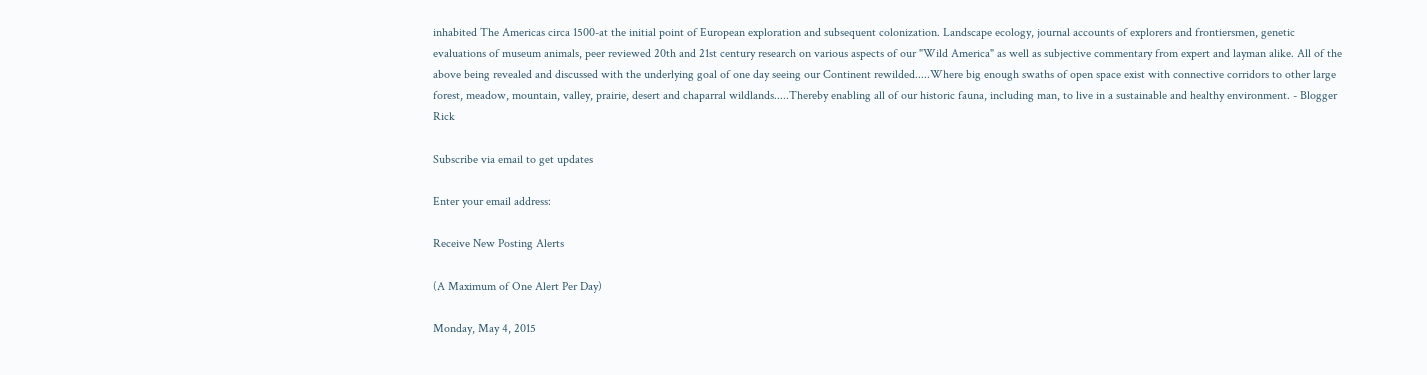inhabited The Americas circa 1500-at the initial point of European exploration and subsequent colonization. Landscape ecology, journal accounts of explorers and frontiersmen, genetic evaluations of museum animals, peer reviewed 20th and 21st century research on various aspects of our "Wild America" as well as subjective commentary from expert and layman alike. All of the above being revealed and discussed with the underlying goal of one day seeing our Continent rewilded.....Where big enough swaths of open space exist with connective corridors to other large forest, meadow, mountain, valley, prairie, desert and chaparral wildlands.....Thereby enabling all of our historic fauna, including man, to live in a sustainable and healthy environment. - Blogger Rick

Subscribe via email to get updates

Enter your email address:

Receive New Posting Alerts

(A Maximum of One Alert Per Day)

Monday, May 4, 2015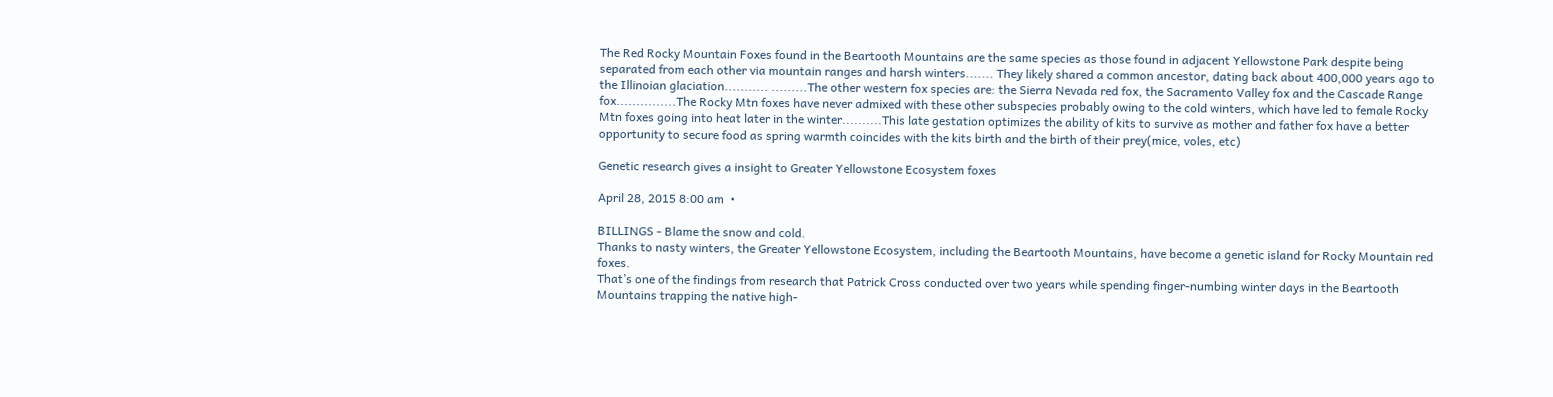The Red Rocky Mountain Foxes found in the Beartooth Mountains are the same species as those found in adjacent Yellowstone Park despite being separated from each other via mountain ranges and harsh winters....... They likely shared a common ancestor, dating back about 400,000 years ago to the Illinoian glaciation........... .........The other western fox species are: the Sierra Nevada red fox, the Sacramento Valley fox and the Cascade Range fox...............The Rocky Mtn foxes have never admixed with these other subspecies probably owing to the cold winters, which have led to female Rocky Mtn foxes going into heat later in the winter..........This late gestation optimizes the ability of kits to survive as mother and father fox have a better opportunity to secure food as spring warmth coincides with the kits birth and the birth of their prey(mice, voles, etc)

Genetic research gives a insight to Greater Yellowstone Ecosystem foxes

April 28, 2015 8:00 am  •

BILLINGS - Blame the snow and cold.
Thanks to nasty winters, the Greater Yellowstone Ecosystem, including the Beartooth Mountains, have become a genetic island for Rocky Mountain red foxes.
That’s one of the findings from research that Patrick Cross conducted over two years while spending finger-numbing winter days in the Beartooth Mountains trapping the native high-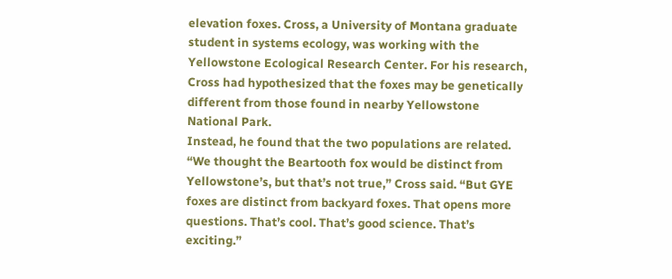elevation foxes. Cross, a University of Montana graduate student in systems ecology, was working with the Yellowstone Ecological Research Center. For his research, Cross had hypothesized that the foxes may be genetically different from those found in nearby Yellowstone National Park.
Instead, he found that the two populations are related.
“We thought the Beartooth fox would be distinct from Yellowstone’s, but that’s not true,” Cross said. “But GYE foxes are distinct from backyard foxes. That opens more questions. That’s cool. That’s good science. That’s exciting.”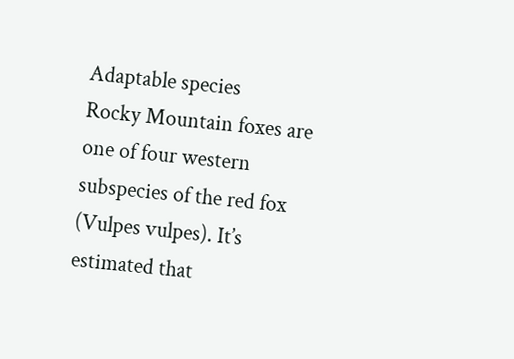Adaptable species
Rocky Mountain foxes are one of four western subspecies of the red fox (Vulpes vulpes). It’s estimated that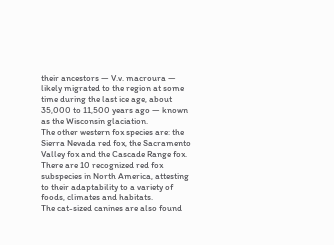their ancestors — V.v. macroura — likely migrated to the region at some time during the last ice age, about 35,000 to 11,500 years ago — known as the Wisconsin glaciation.
The other western fox species are: the Sierra Nevada red fox, the Sacramento Valley fox and the Cascade Range fox. There are 10 recognized red fox subspecies in North America, attesting to their adaptability to a variety of foods, climates and habitats.
The cat-sized canines are also found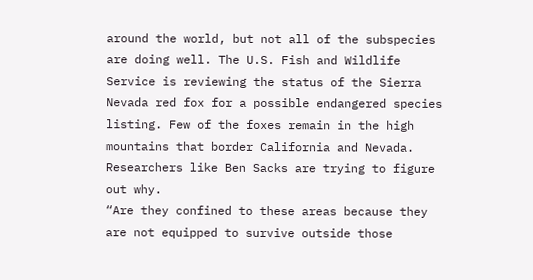around the world, but not all of the subspecies are doing well. The U.S. Fish and Wildlife Service is reviewing the status of the Sierra Nevada red fox for a possible endangered species listing. Few of the foxes remain in the high mountains that border California and Nevada. Researchers like Ben Sacks are trying to figure out why.
“Are they confined to these areas because they are not equipped to survive outside those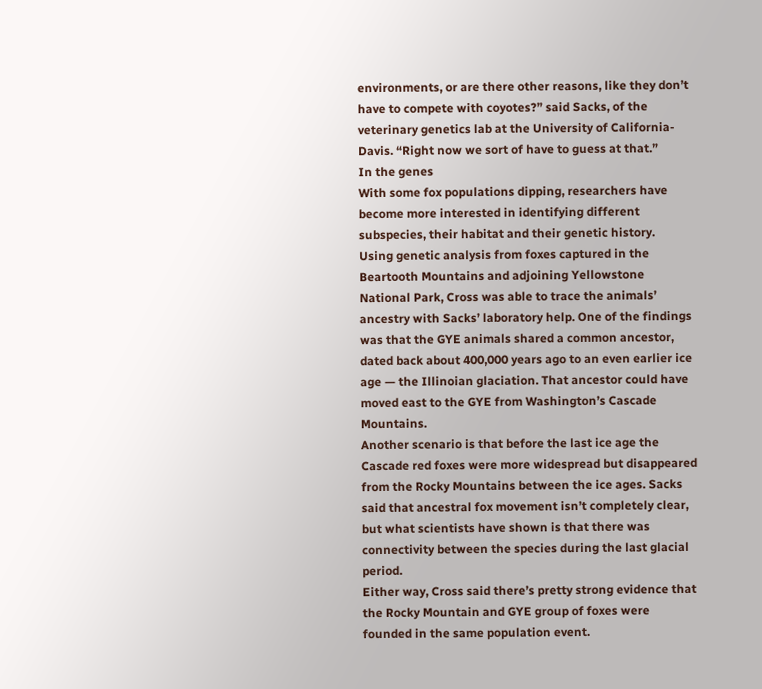environments, or are there other reasons, like they don’t have to compete with coyotes?” said Sacks, of the veterinary genetics lab at the University of California-Davis. “Right now we sort of have to guess at that.”
In the genes
With some fox populations dipping, researchers have become more interested in identifying different subspecies, their habitat and their genetic history.
Using genetic analysis from foxes captured in the Beartooth Mountains and adjoining Yellowstone National Park, Cross was able to trace the animals’ ancestry with Sacks’ laboratory help. One of the findings was that the GYE animals shared a common ancestor, dated back about 400,000 years ago to an even earlier ice age — the Illinoian glaciation. That ancestor could have moved east to the GYE from Washington’s Cascade Mountains.
Another scenario is that before the last ice age the Cascade red foxes were more widespread but disappeared from the Rocky Mountains between the ice ages. Sacks said that ancestral fox movement isn’t completely clear, but what scientists have shown is that there was connectivity between the species during the last glacial period.
Either way, Cross said there’s pretty strong evidence that the Rocky Mountain and GYE group of foxes were founded in the same population event.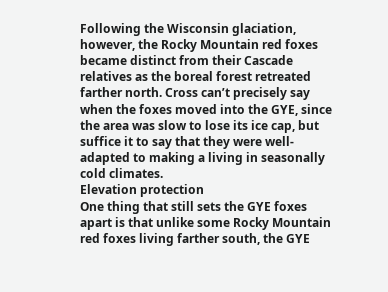Following the Wisconsin glaciation, however, the Rocky Mountain red foxes became distinct from their Cascade relatives as the boreal forest retreated farther north. Cross can’t precisely say when the foxes moved into the GYE, since the area was slow to lose its ice cap, but suffice it to say that they were well-adapted to making a living in seasonally cold climates.
Elevation protection
One thing that still sets the GYE foxes apart is that unlike some Rocky Mountain red foxes living farther south, the GYE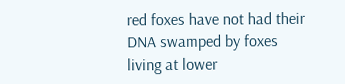red foxes have not had their DNA swamped by foxes living at lower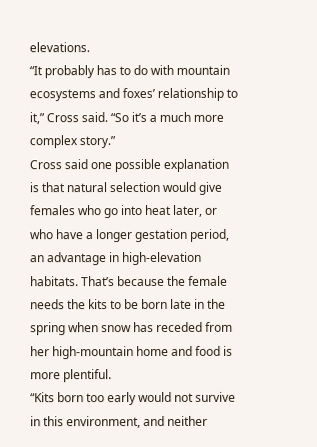elevations.
“It probably has to do with mountain ecosystems and foxes’ relationship to it,” Cross said. “So it’s a much more complex story.”
Cross said one possible explanation is that natural selection would give females who go into heat later, or who have a longer gestation period, an advantage in high-elevation habitats. That’s because the female needs the kits to be born late in the spring when snow has receded from her high-mountain home and food is more plentiful.
“Kits born too early would not survive in this environment, and neither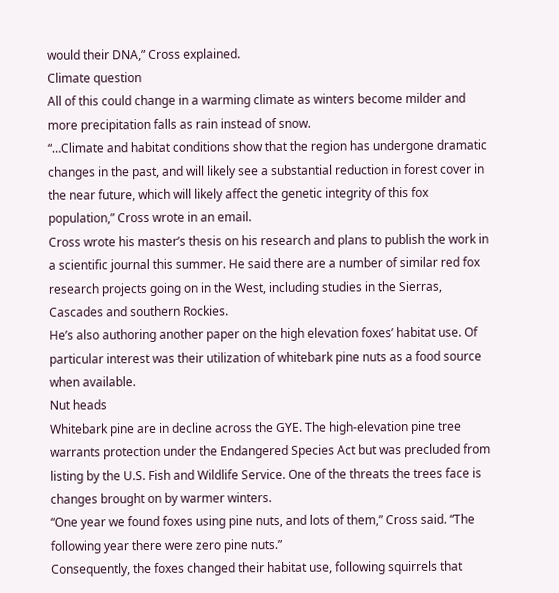would their DNA,” Cross explained.
Climate question
All of this could change in a warming climate as winters become milder and more precipitation falls as rain instead of snow.
“…Climate and habitat conditions show that the region has undergone dramatic changes in the past, and will likely see a substantial reduction in forest cover in the near future, which will likely affect the genetic integrity of this fox population,” Cross wrote in an email.
Cross wrote his master’s thesis on his research and plans to publish the work in a scientific journal this summer. He said there are a number of similar red fox research projects going on in the West, including studies in the Sierras, Cascades and southern Rockies.
He’s also authoring another paper on the high elevation foxes’ habitat use. Of particular interest was their utilization of whitebark pine nuts as a food source when available.
Nut heads
Whitebark pine are in decline across the GYE. The high-elevation pine tree warrants protection under the Endangered Species Act but was precluded from listing by the U.S. Fish and Wildlife Service. One of the threats the trees face is changes brought on by warmer winters.
“One year we found foxes using pine nuts, and lots of them,” Cross said. “The following year there were zero pine nuts.”
Consequently, the foxes changed their habitat use, following squirrels that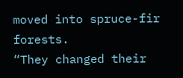moved into spruce-fir forests.
“They changed their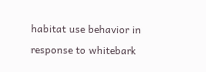habitat use behavior in response to whitebark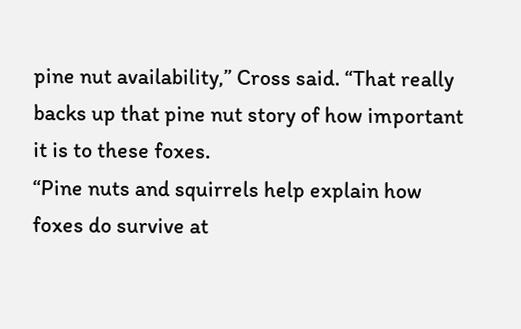pine nut availability,” Cross said. “That really backs up that pine nut story of how important it is to these foxes.
“Pine nuts and squirrels help explain how foxes do survive at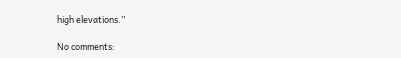high elevations.”

No comments: